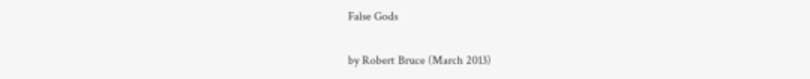False Gods

by Robert Bruce (March 2013)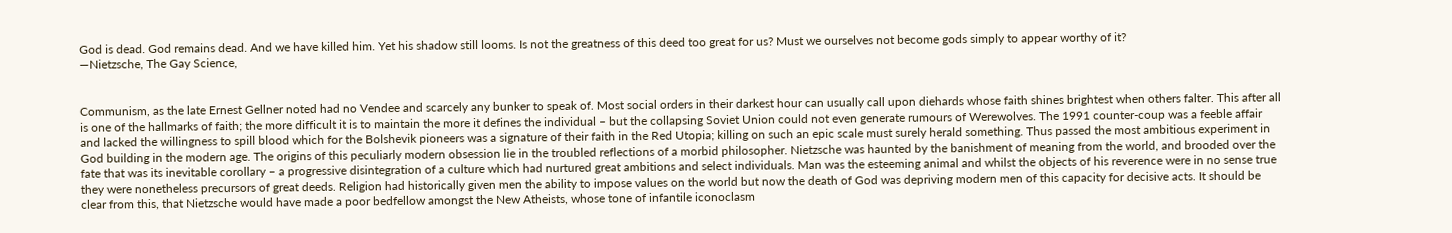God is dead. God remains dead. And we have killed him. Yet his shadow still looms. Is not the greatness of this deed too great for us? Must we ourselves not become gods simply to appear worthy of it?
—Nietzsche, The Gay Science,


Communism, as the late Ernest Gellner noted had no Vendee and scarcely any bunker to speak of. Most social orders in their darkest hour can usually call upon diehards whose faith shines brightest when others falter. This after all is one of the hallmarks of faith; the more difficult it is to maintain the more it defines the individual – but the collapsing Soviet Union could not even generate rumours of Werewolves. The 1991 counter-coup was a feeble affair and lacked the willingness to spill blood which for the Bolshevik pioneers was a signature of their faith in the Red Utopia; killing on such an epic scale must surely herald something. Thus passed the most ambitious experiment in God building in the modern age. The origins of this peculiarly modern obsession lie in the troubled reflections of a morbid philosopher. Nietzsche was haunted by the banishment of meaning from the world, and brooded over the fate that was its inevitable corollary – a progressive disintegration of a culture which had nurtured great ambitions and select individuals. Man was the esteeming animal and whilst the objects of his reverence were in no sense true they were nonetheless precursors of great deeds. Religion had historically given men the ability to impose values on the world but now the death of God was depriving modern men of this capacity for decisive acts. It should be clear from this, that Nietzsche would have made a poor bedfellow amongst the New Atheists, whose tone of infantile iconoclasm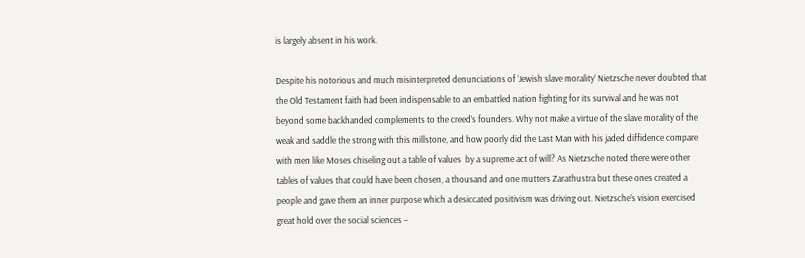is largely absent in his work.

Despite his notorious and much misinterpreted denunciations of ‘Jewish slave morality’ Nietzsche never doubted that the Old Testament faith had been indispensable to an embattled nation fighting for its survival and he was not beyond some backhanded complements to the creed’s founders. Why not make a virtue of the slave morality of the weak and saddle the strong with this millstone, and how poorly did the Last Man with his jaded diffidence compare with men like Moses chiseling out a table of values  by a supreme act of will? As Nietzsche noted there were other tables of values that could have been chosen, a thousand and one mutters Zarathustra but these ones created a people and gave them an inner purpose which a desiccated positivism was driving out. Nietzsche’s vision exercised great hold over the social sciences –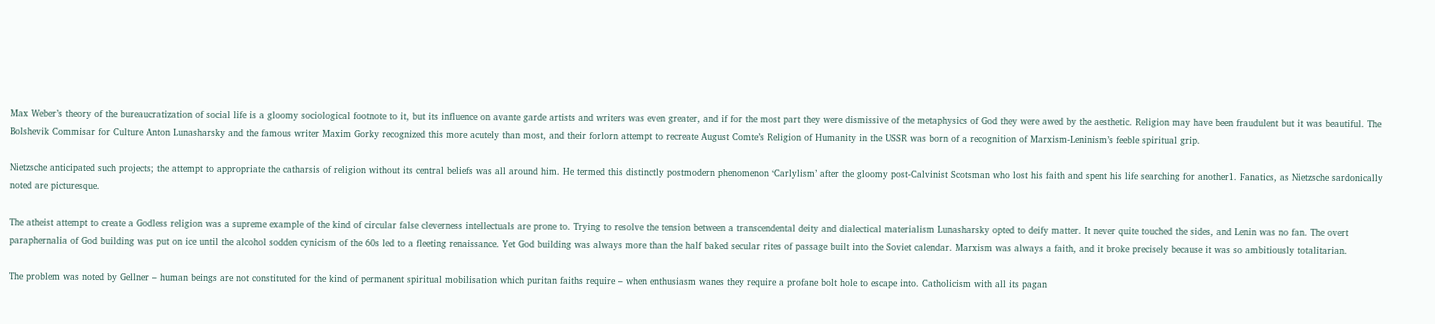Max Weber’s theory of the bureaucratization of social life is a gloomy sociological footnote to it, but its influence on avante garde artists and writers was even greater, and if for the most part they were dismissive of the metaphysics of God they were awed by the aesthetic. Religion may have been fraudulent but it was beautiful. The Bolshevik Commisar for Culture Anton Lunasharsky and the famous writer Maxim Gorky recognized this more acutely than most, and their forlorn attempt to recreate August Comte’s Religion of Humanity in the USSR was born of a recognition of Marxism-Leninism’s feeble spiritual grip.

Nietzsche anticipated such projects; the attempt to appropriate the catharsis of religion without its central beliefs was all around him. He termed this distinctly postmodern phenomenon ‘Carlylism’ after the gloomy post-Calvinist Scotsman who lost his faith and spent his life searching for another1. Fanatics, as Nietzsche sardonically noted are picturesque.

The atheist attempt to create a Godless religion was a supreme example of the kind of circular false cleverness intellectuals are prone to. Trying to resolve the tension between a transcendental deity and dialectical materialism Lunasharsky opted to deify matter. It never quite touched the sides, and Lenin was no fan. The overt paraphernalia of God building was put on ice until the alcohol sodden cynicism of the 60s led to a fleeting renaissance. Yet God building was always more than the half baked secular rites of passage built into the Soviet calendar. Marxism was always a faith, and it broke precisely because it was so ambitiously totalitarian.

The problem was noted by Gellner – human beings are not constituted for the kind of permanent spiritual mobilisation which puritan faiths require – when enthusiasm wanes they require a profane bolt hole to escape into. Catholicism with all its pagan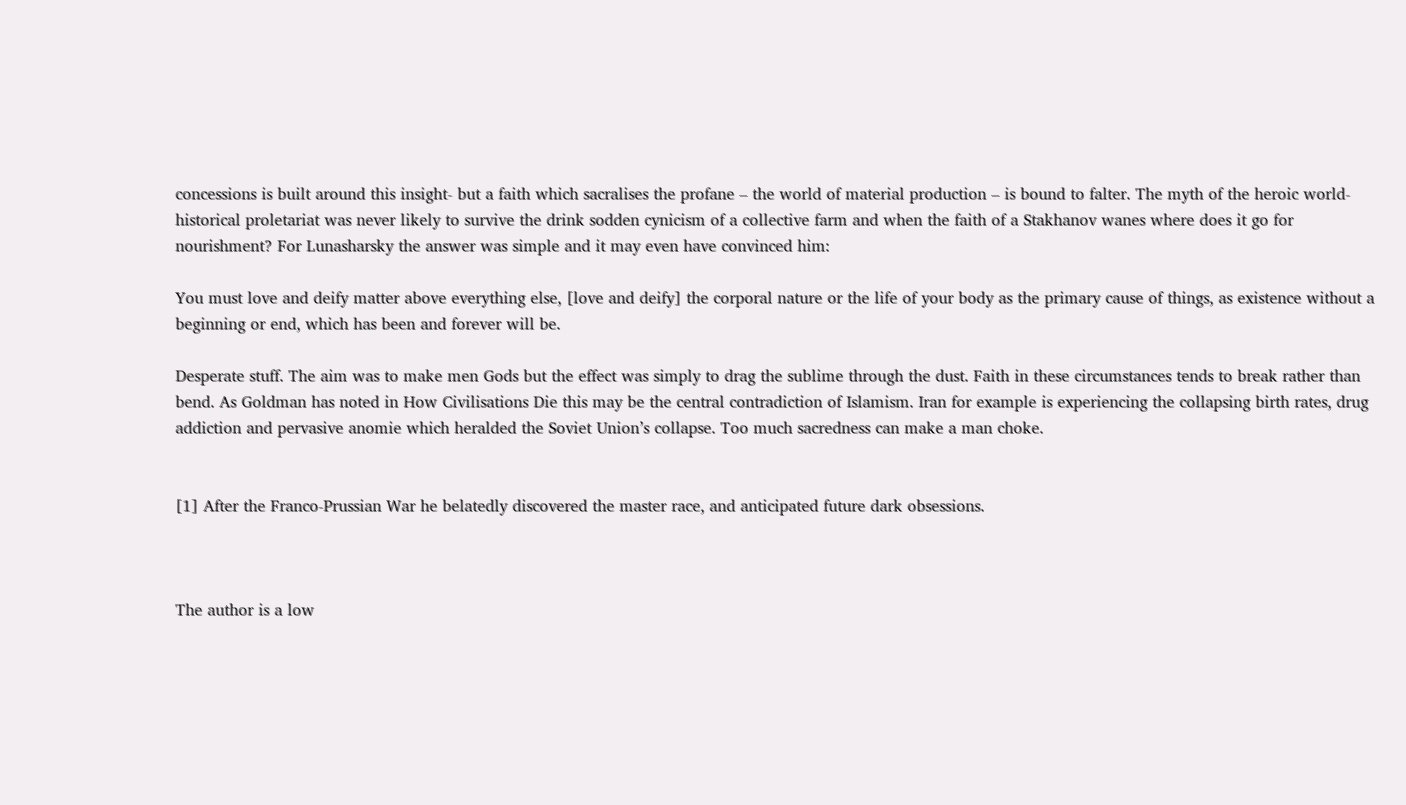concessions is built around this insight- but a faith which sacralises the profane – the world of material production – is bound to falter. The myth of the heroic world-historical proletariat was never likely to survive the drink sodden cynicism of a collective farm and when the faith of a Stakhanov wanes where does it go for nourishment? For Lunasharsky the answer was simple and it may even have convinced him:

You must love and deify matter above everything else, [love and deify] the corporal nature or the life of your body as the primary cause of things, as existence without a beginning or end, which has been and forever will be.

Desperate stuff. The aim was to make men Gods but the effect was simply to drag the sublime through the dust. Faith in these circumstances tends to break rather than bend. As Goldman has noted in How Civilisations Die this may be the central contradiction of Islamism. Iran for example is experiencing the collapsing birth rates, drug addiction and pervasive anomie which heralded the Soviet Union’s collapse. Too much sacredness can make a man choke.


[1] After the Franco-Prussian War he belatedly discovered the master race, and anticipated future dark obsessions.



The author is a low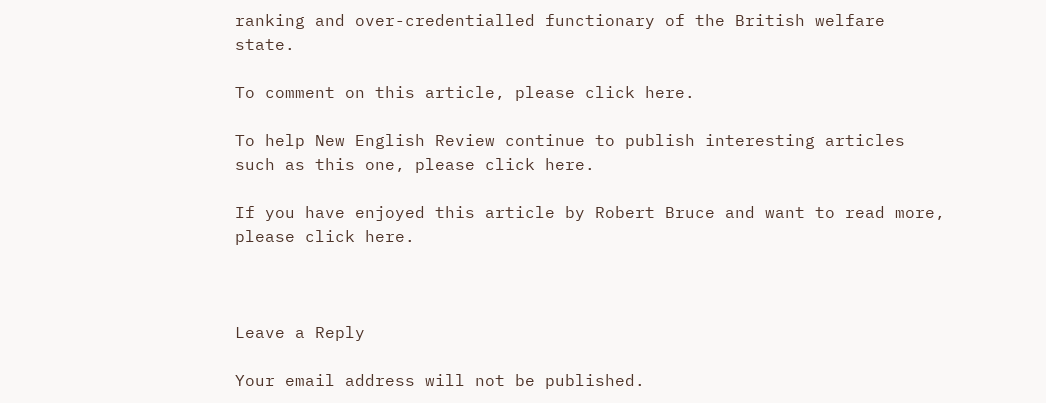ranking and over-credentialled functionary of the British welfare state.

To comment on this article, please click here.

To help New English Review continue to publish interesting articles such as this one, please click here.

If you have enjoyed this article by Robert Bruce and want to read more, please click here.



Leave a Reply

Your email address will not be published.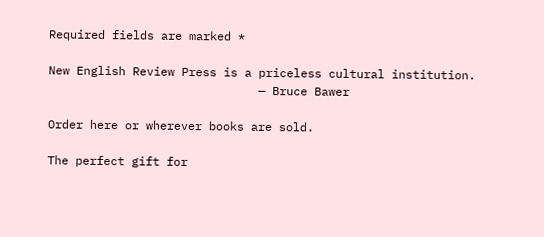Required fields are marked *

New English Review Press is a priceless cultural institution.
                              — Bruce Bawer

Order here or wherever books are sold.

The perfect gift for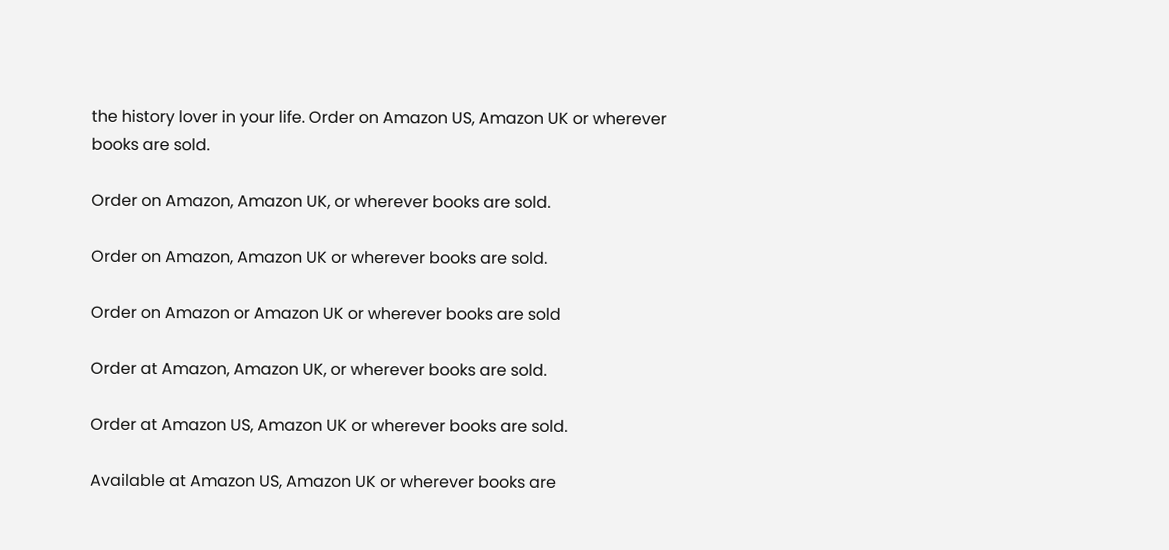the history lover in your life. Order on Amazon US, Amazon UK or wherever books are sold.

Order on Amazon, Amazon UK, or wherever books are sold.

Order on Amazon, Amazon UK or wherever books are sold.

Order on Amazon or Amazon UK or wherever books are sold

Order at Amazon, Amazon UK, or wherever books are sold.

Order at Amazon US, Amazon UK or wherever books are sold.

Available at Amazon US, Amazon UK or wherever books are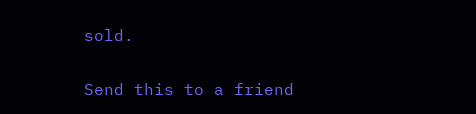sold.

Send this to a friend